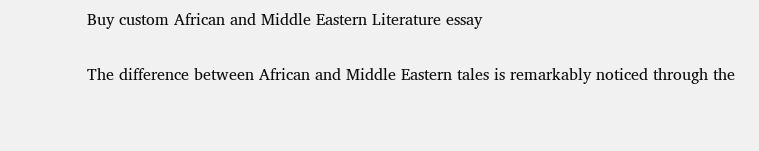Buy custom African and Middle Eastern Literature essay

The difference between African and Middle Eastern tales is remarkably noticed through the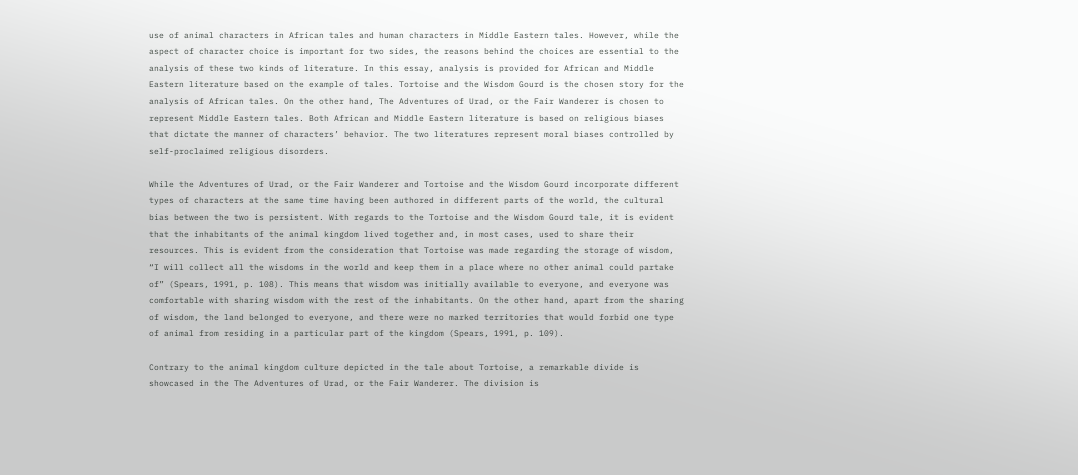use of animal characters in African tales and human characters in Middle Eastern tales. However, while the aspect of character choice is important for two sides, the reasons behind the choices are essential to the analysis of these two kinds of literature. In this essay, analysis is provided for African and Middle Eastern literature based on the example of tales. Tortoise and the Wisdom Gourd is the chosen story for the analysis of African tales. On the other hand, The Adventures of Urad, or the Fair Wanderer is chosen to represent Middle Eastern tales. Both African and Middle Eastern literature is based on religious biases that dictate the manner of characters’ behavior. The two literatures represent moral biases controlled by self-proclaimed religious disorders.

While the Adventures of Urad, or the Fair Wanderer and Tortoise and the Wisdom Gourd incorporate different types of characters at the same time having been authored in different parts of the world, the cultural bias between the two is persistent. With regards to the Tortoise and the Wisdom Gourd tale, it is evident that the inhabitants of the animal kingdom lived together and, in most cases, used to share their resources. This is evident from the consideration that Tortoise was made regarding the storage of wisdom, “I will collect all the wisdoms in the world and keep them in a place where no other animal could partake of” (Spears, 1991, p. 108). This means that wisdom was initially available to everyone, and everyone was comfortable with sharing wisdom with the rest of the inhabitants. On the other hand, apart from the sharing of wisdom, the land belonged to everyone, and there were no marked territories that would forbid one type of animal from residing in a particular part of the kingdom (Spears, 1991, p. 109).

Contrary to the animal kingdom culture depicted in the tale about Tortoise, a remarkable divide is showcased in the The Adventures of Urad, or the Fair Wanderer. The division is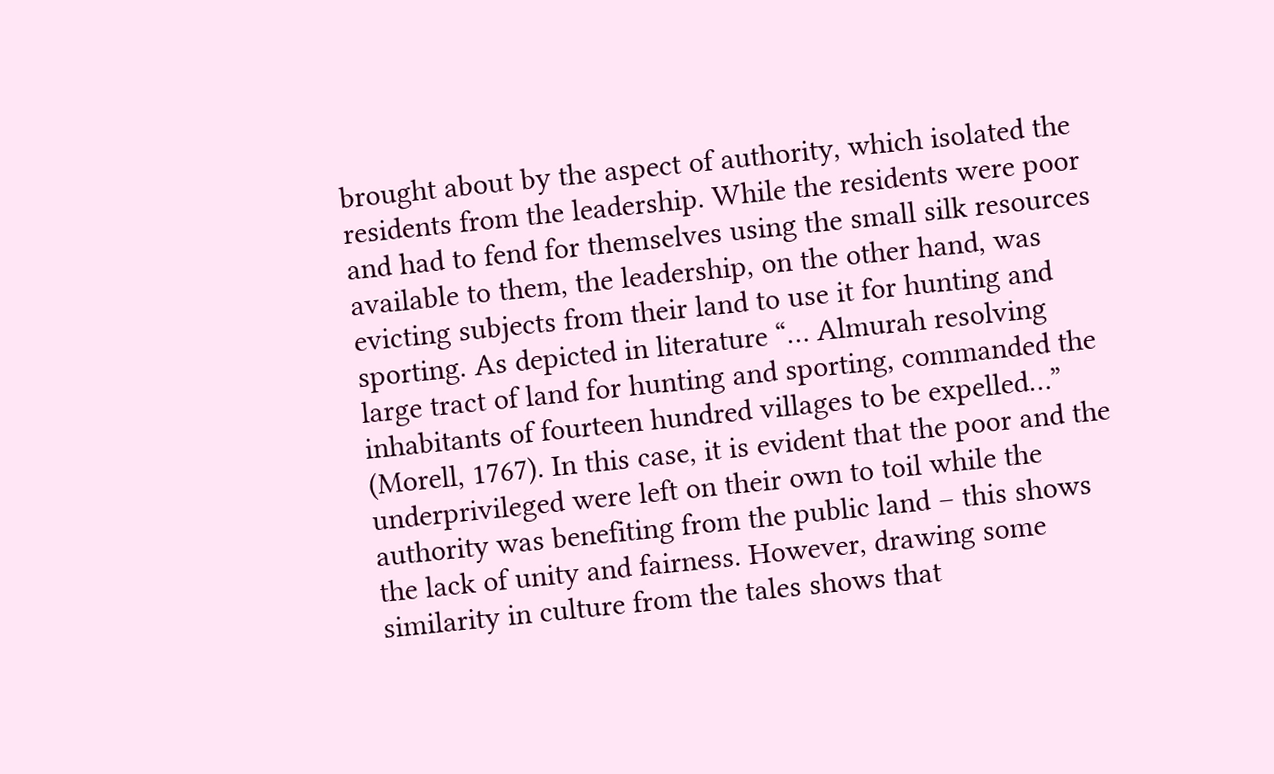brought about by the aspect of authority, which isolated the residents from the leadership. While the residents were poor and had to fend for themselves using the small silk resources available to them, the leadership, on the other hand, was evicting subjects from their land to use it for hunting and sporting. As depicted in literature “… Almurah resolving large tract of land for hunting and sporting, commanded the inhabitants of fourteen hundred villages to be expelled…” (Morell, 1767). In this case, it is evident that the poor and the underprivileged were left on their own to toil while the authority was benefiting from the public land – this shows the lack of unity and fairness. However, drawing some similarity in culture from the tales shows that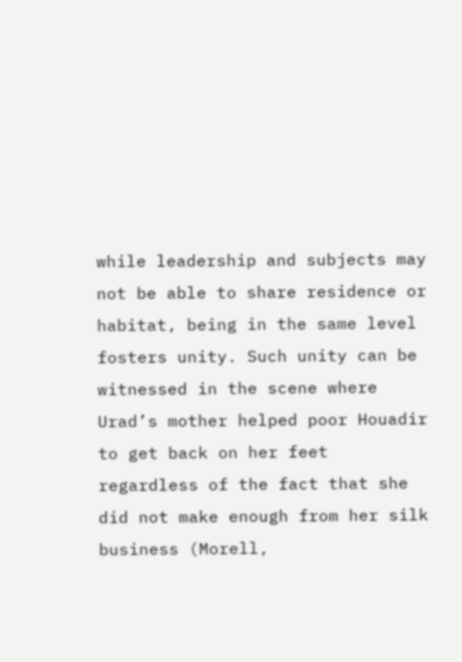while leadership and subjects may not be able to share residence or habitat, being in the same level fosters unity. Such unity can be witnessed in the scene where Urad’s mother helped poor Houadir to get back on her feet regardless of the fact that she did not make enough from her silk business (Morell,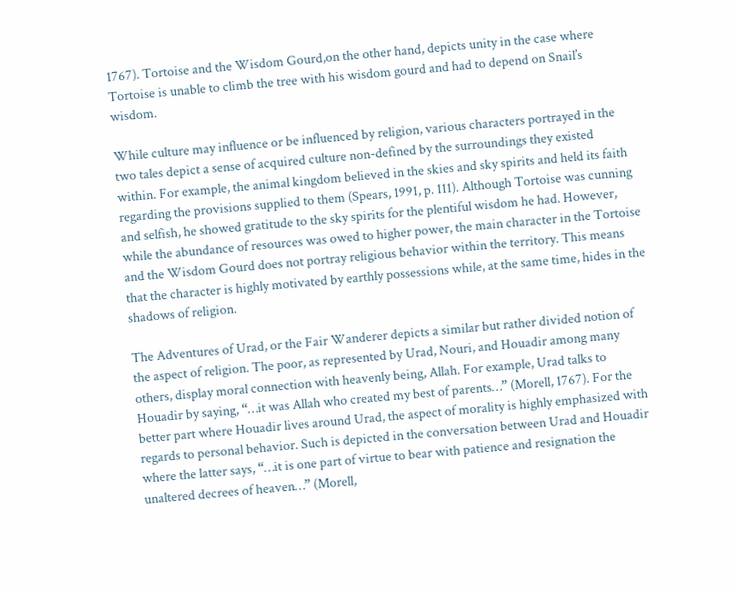1767). Tortoise and the Wisdom Gourd,on the other hand, depicts unity in the case where Tortoise is unable to climb the tree with his wisdom gourd and had to depend on Snail’s wisdom.

While culture may influence or be influenced by religion, various characters portrayed in the two tales depict a sense of acquired culture non-defined by the surroundings they existed within. For example, the animal kingdom believed in the skies and sky spirits and held its faith regarding the provisions supplied to them (Spears, 1991, p. 111). Although Tortoise was cunning and selfish, he showed gratitude to the sky spirits for the plentiful wisdom he had. However, while the abundance of resources was owed to higher power, the main character in the Tortoise and the Wisdom Gourd does not portray religious behavior within the territory. This means that the character is highly motivated by earthly possessions while, at the same time, hides in the shadows of religion.

The Adventures of Urad, or the Fair Wanderer depicts a similar but rather divided notion of the aspect of religion. The poor, as represented by Urad, Nouri, and Houadir among many others, display moral connection with heavenly being, Allah. For example, Urad talks to Houadir by saying, “…it was Allah who created my best of parents…” (Morell, 1767). For the better part where Houadir lives around Urad, the aspect of morality is highly emphasized with regards to personal behavior. Such is depicted in the conversation between Urad and Houadir where the latter says, “…it is one part of virtue to bear with patience and resignation the unaltered decrees of heaven…” (Morell,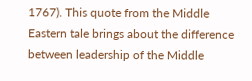1767). This quote from the Middle Eastern tale brings about the difference between leadership of the Middle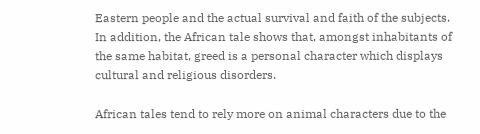Eastern people and the actual survival and faith of the subjects. In addition, the African tale shows that, amongst inhabitants of the same habitat, greed is a personal character which displays cultural and religious disorders.

African tales tend to rely more on animal characters due to the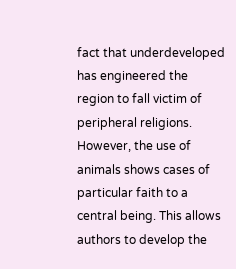fact that underdeveloped has engineered the region to fall victim of peripheral religions. However, the use of animals shows cases of particular faith to a central being. This allows authors to develop the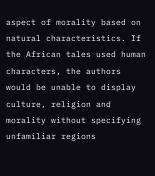aspect of morality based on natural characteristics. If the African tales used human characters, the authors would be unable to display culture, religion and morality without specifying unfamiliar regions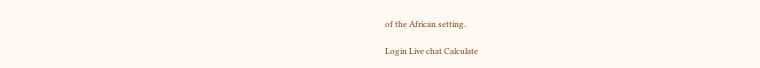of the African setting.

Login Live chat Calculate